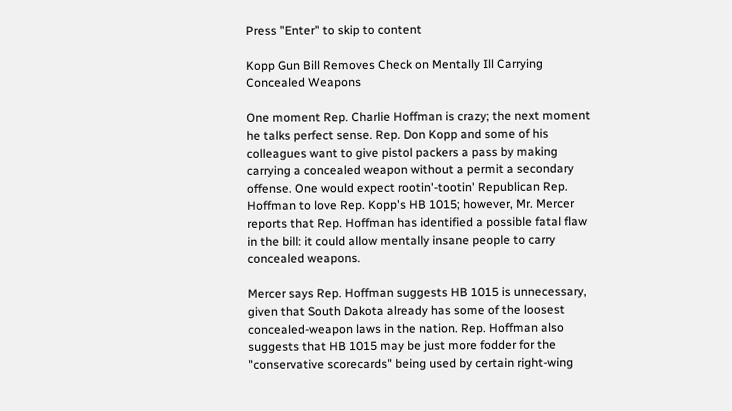Press "Enter" to skip to content

Kopp Gun Bill Removes Check on Mentally Ill Carrying Concealed Weapons

One moment Rep. Charlie Hoffman is crazy; the next moment he talks perfect sense. Rep. Don Kopp and some of his colleagues want to give pistol packers a pass by making carrying a concealed weapon without a permit a secondary offense. One would expect rootin'-tootin' Republican Rep. Hoffman to love Rep. Kopp's HB 1015; however, Mr. Mercer reports that Rep. Hoffman has identified a possible fatal flaw in the bill: it could allow mentally insane people to carry concealed weapons.

Mercer says Rep. Hoffman suggests HB 1015 is unnecessary, given that South Dakota already has some of the loosest concealed-weapon laws in the nation. Rep. Hoffman also suggests that HB 1015 may be just more fodder for the "conservative scorecards" being used by certain right-wing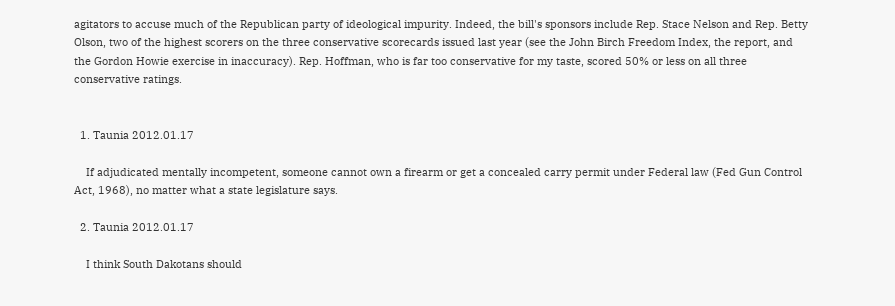agitators to accuse much of the Republican party of ideological impurity. Indeed, the bill's sponsors include Rep. Stace Nelson and Rep. Betty Olson, two of the highest scorers on the three conservative scorecards issued last year (see the John Birch Freedom Index, the report, and the Gordon Howie exercise in inaccuracy). Rep. Hoffman, who is far too conservative for my taste, scored 50% or less on all three conservative ratings.


  1. Taunia 2012.01.17

    If adjudicated mentally incompetent, someone cannot own a firearm or get a concealed carry permit under Federal law (Fed Gun Control Act, 1968), no matter what a state legislature says.

  2. Taunia 2012.01.17

    I think South Dakotans should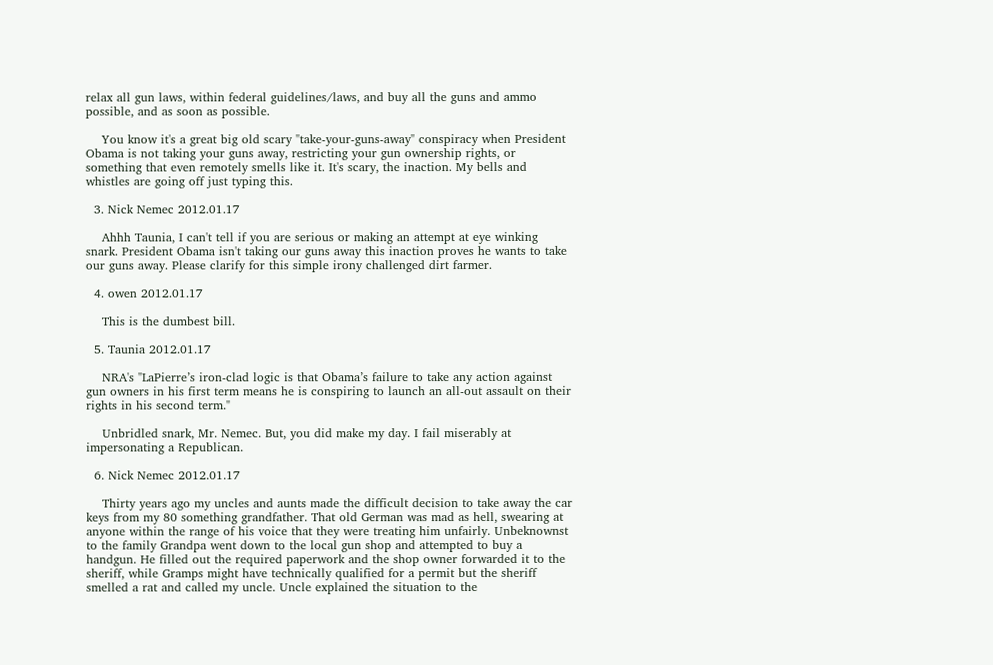relax all gun laws, within federal guidelines/laws, and buy all the guns and ammo possible, and as soon as possible.

    You know it's a great big old scary "take-your-guns-away" conspiracy when President Obama is not taking your guns away, restricting your gun ownership rights, or something that even remotely smells like it. It's scary, the inaction. My bells and whistles are going off just typing this.

  3. Nick Nemec 2012.01.17

    Ahhh Taunia, I can't tell if you are serious or making an attempt at eye winking snark. President Obama isn't taking our guns away this inaction proves he wants to take our guns away. Please clarify for this simple irony challenged dirt farmer.

  4. owen 2012.01.17

    This is the dumbest bill.

  5. Taunia 2012.01.17

    NRA's "LaPierre’s iron-clad logic is that Obama’s failure to take any action against gun owners in his first term means he is conspiring to launch an all-out assault on their rights in his second term."

    Unbridled snark, Mr. Nemec. But, you did make my day. I fail miserably at impersonating a Republican.

  6. Nick Nemec 2012.01.17

    Thirty years ago my uncles and aunts made the difficult decision to take away the car keys from my 80 something grandfather. That old German was mad as hell, swearing at anyone within the range of his voice that they were treating him unfairly. Unbeknownst to the family Grandpa went down to the local gun shop and attempted to buy a handgun. He filled out the required paperwork and the shop owner forwarded it to the sheriff, while Gramps might have technically qualified for a permit but the sheriff smelled a rat and called my uncle. Uncle explained the situation to the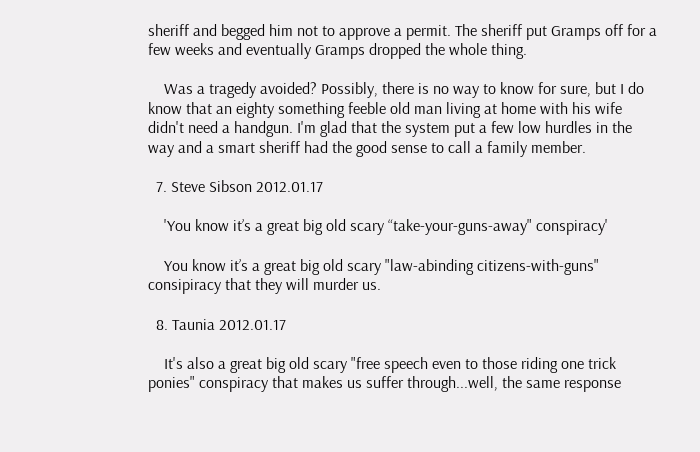sheriff and begged him not to approve a permit. The sheriff put Gramps off for a few weeks and eventually Gramps dropped the whole thing.

    Was a tragedy avoided? Possibly, there is no way to know for sure, but I do know that an eighty something feeble old man living at home with his wife didn't need a handgun. I'm glad that the system put a few low hurdles in the way and a smart sheriff had the good sense to call a family member.

  7. Steve Sibson 2012.01.17

    'You know it’s a great big old scary “take-your-guns-away" conspiracy'

    You know it’s a great big old scary "law-abinding citizens-with-guns" consipiracy that they will murder us.

  8. Taunia 2012.01.17

    It's also a great big old scary "free speech even to those riding one trick ponies" conspiracy that makes us suffer through...well, the same response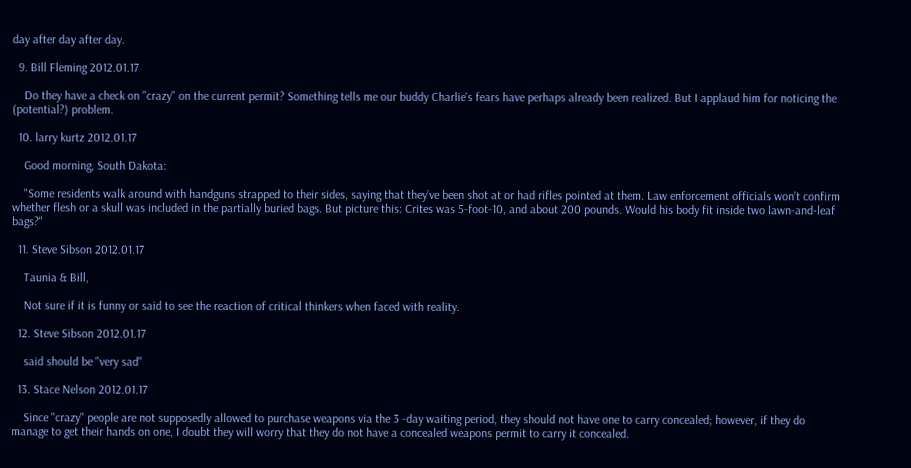day after day after day.

  9. Bill Fleming 2012.01.17

    Do they have a check on "crazy" on the current permit? Something tells me our buddy Charlie's fears have perhaps already been realized. But I applaud him for noticing the (potential?) problem.

  10. larry kurtz 2012.01.17

    Good morning, South Dakota:

    "Some residents walk around with handguns strapped to their sides, saying that they’ve been shot at or had rifles pointed at them. Law enforcement officials won’t confirm whether flesh or a skull was included in the partially buried bags. But picture this: Crites was 5-foot-10, and about 200 pounds. Would his body fit inside two lawn-and-leaf bags?"

  11. Steve Sibson 2012.01.17

    Taunia & Bill,

    Not sure if it is funny or said to see the reaction of critical thinkers when faced with reality.

  12. Steve Sibson 2012.01.17

    said should be "very sad"

  13. Stace Nelson 2012.01.17

    Since "crazy" people are not supposedly allowed to purchase weapons via the 3 -day waiting period, they should not have one to carry concealed; however, if they do manage to get their hands on one, I doubt they will worry that they do not have a concealed weapons permit to carry it concealed.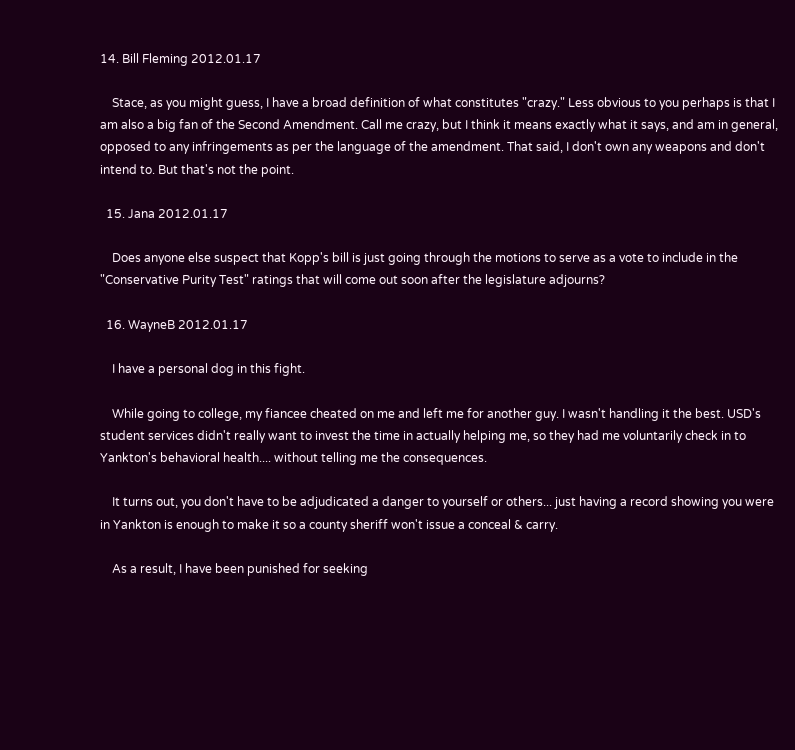14. Bill Fleming 2012.01.17

    Stace, as you might guess, I have a broad definition of what constitutes "crazy." Less obvious to you perhaps is that I am also a big fan of the Second Amendment. Call me crazy, but I think it means exactly what it says, and am in general, opposed to any infringements as per the language of the amendment. That said, I don't own any weapons and don't intend to. But that's not the point.

  15. Jana 2012.01.17

    Does anyone else suspect that Kopp's bill is just going through the motions to serve as a vote to include in the "Conservative Purity Test" ratings that will come out soon after the legislature adjourns?

  16. WayneB 2012.01.17

    I have a personal dog in this fight.

    While going to college, my fiancee cheated on me and left me for another guy. I wasn't handling it the best. USD's student services didn't really want to invest the time in actually helping me, so they had me voluntarily check in to Yankton's behavioral health.... without telling me the consequences.

    It turns out, you don't have to be adjudicated a danger to yourself or others... just having a record showing you were in Yankton is enough to make it so a county sheriff won't issue a conceal & carry.

    As a result, I have been punished for seeking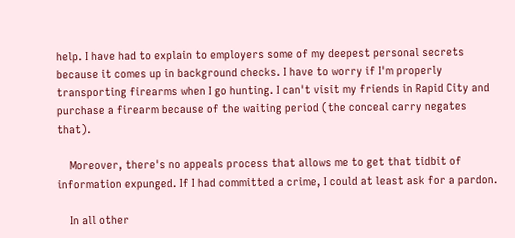help. I have had to explain to employers some of my deepest personal secrets because it comes up in background checks. I have to worry if I'm properly transporting firearms when I go hunting. I can't visit my friends in Rapid City and purchase a firearm because of the waiting period (the conceal carry negates that).

    Moreover, there's no appeals process that allows me to get that tidbit of information expunged. If I had committed a crime, I could at least ask for a pardon.

    In all other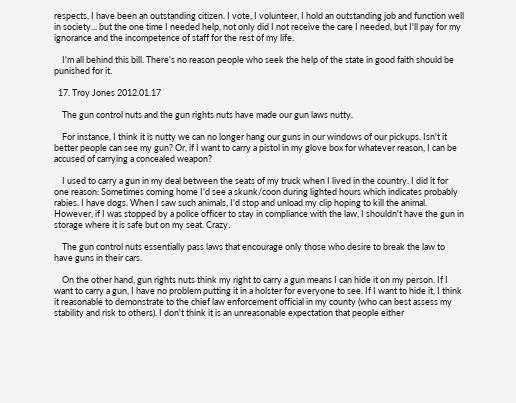respects, I have been an outstanding citizen. I vote, I volunteer, I hold an outstanding job and function well in society... but the one time I needed help, not only did I not receive the care I needed, but I'll pay for my ignorance and the incompetence of staff for the rest of my life.

    I'm all behind this bill. There's no reason people who seek the help of the state in good faith should be punished for it.

  17. Troy Jones 2012.01.17

    The gun control nuts and the gun rights nuts have made our gun laws nutty.

    For instance, I think it is nutty we can no longer hang our guns in our windows of our pickups. Isn't it better people can see my gun? Or, if I want to carry a pistol in my glove box for whatever reason, I can be accused of carrying a concealed weapon?

    I used to carry a gun in my deal between the seats of my truck when I lived in the country. I did it for one reason: Sometimes coming home I'd see a skunk/coon during lighted hours which indicates probably rabies. I have dogs. When I saw such animals, I'd stop and unload my clip hoping to kill the animal. However, if I was stopped by a police officer to stay in compliance with the law, I shouldn't have the gun in storage where it is safe but on my seat. Crazy.

    The gun control nuts essentially pass laws that encourage only those who desire to break the law to have guns in their cars.

    On the other hand, gun rights nuts think my right to carry a gun means I can hide it on my person. If I want to carry a gun, I have no problem putting it in a holster for everyone to see. If I want to hide it, I think it reasonable to demonstrate to the chief law enforcement official in my county (who can best assess my stability and risk to others). I don't think it is an unreasonable expectation that people either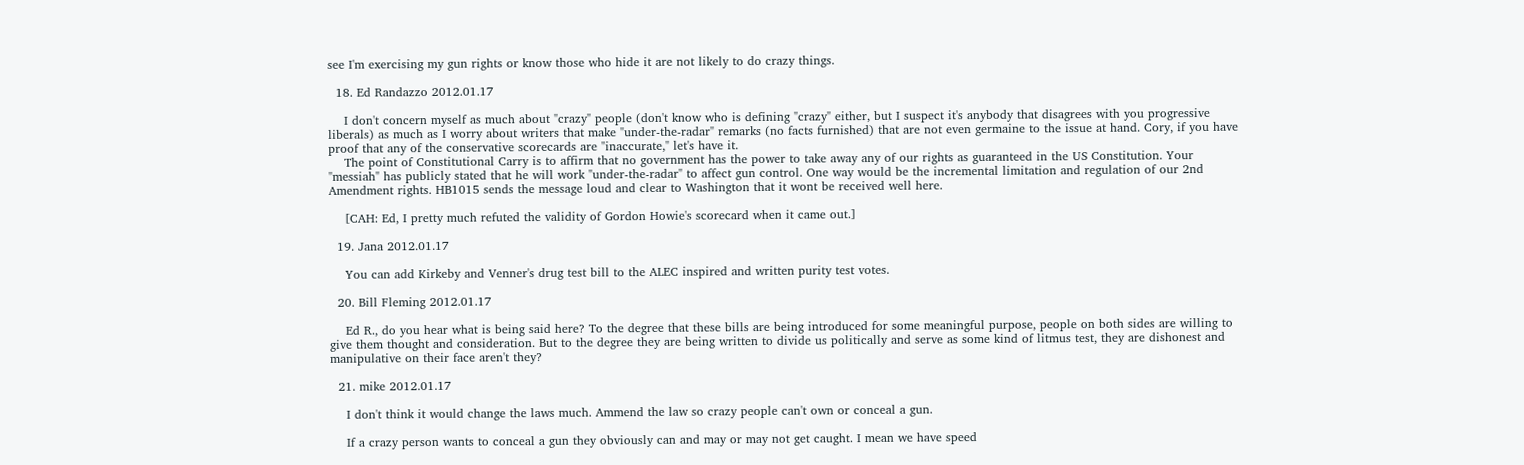see I'm exercising my gun rights or know those who hide it are not likely to do crazy things.

  18. Ed Randazzo 2012.01.17

    I don't concern myself as much about "crazy" people (don't know who is defining "crazy" either, but I suspect it's anybody that disagrees with you progressive liberals) as much as I worry about writers that make "under-the-radar" remarks (no facts furnished) that are not even germaine to the issue at hand. Cory, if you have proof that any of the conservative scorecards are "inaccurate," let's have it.
    The point of Constitutional Carry is to affirm that no government has the power to take away any of our rights as guaranteed in the US Constitution. Your "messiah" has publicly stated that he will work "under-the-radar" to affect gun control. One way would be the incremental limitation and regulation of our 2nd Amendment rights. HB1015 sends the message loud and clear to Washington that it wont be received well here.

    [CAH: Ed, I pretty much refuted the validity of Gordon Howie's scorecard when it came out.]

  19. Jana 2012.01.17

    You can add Kirkeby and Venner's drug test bill to the ALEC inspired and written purity test votes.

  20. Bill Fleming 2012.01.17

    Ed R., do you hear what is being said here? To the degree that these bills are being introduced for some meaningful purpose, people on both sides are willing to give them thought and consideration. But to the degree they are being written to divide us politically and serve as some kind of litmus test, they are dishonest and manipulative on their face aren't they?

  21. mike 2012.01.17

    I don't think it would change the laws much. Ammend the law so crazy people can't own or conceal a gun.

    If a crazy person wants to conceal a gun they obviously can and may or may not get caught. I mean we have speed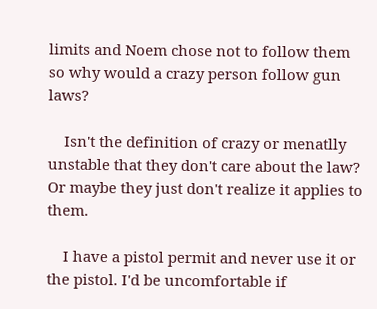limits and Noem chose not to follow them so why would a crazy person follow gun laws?

    Isn't the definition of crazy or menatlly unstable that they don't care about the law? Or maybe they just don't realize it applies to them.

    I have a pistol permit and never use it or the pistol. I'd be uncomfortable if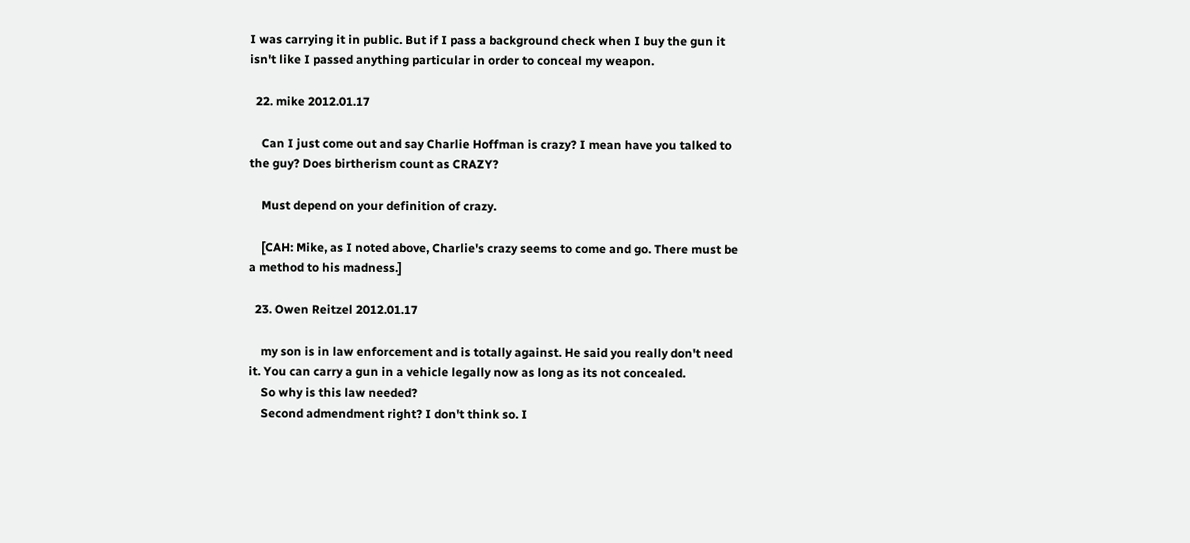I was carrying it in public. But if I pass a background check when I buy the gun it isn't like I passed anything particular in order to conceal my weapon.

  22. mike 2012.01.17

    Can I just come out and say Charlie Hoffman is crazy? I mean have you talked to the guy? Does birtherism count as CRAZY?

    Must depend on your definition of crazy.

    [CAH: Mike, as I noted above, Charlie's crazy seems to come and go. There must be a method to his madness.]

  23. Owen Reitzel 2012.01.17

    my son is in law enforcement and is totally against. He said you really don't need it. You can carry a gun in a vehicle legally now as long as its not concealed.
    So why is this law needed?
    Second admendment right? I don't think so. I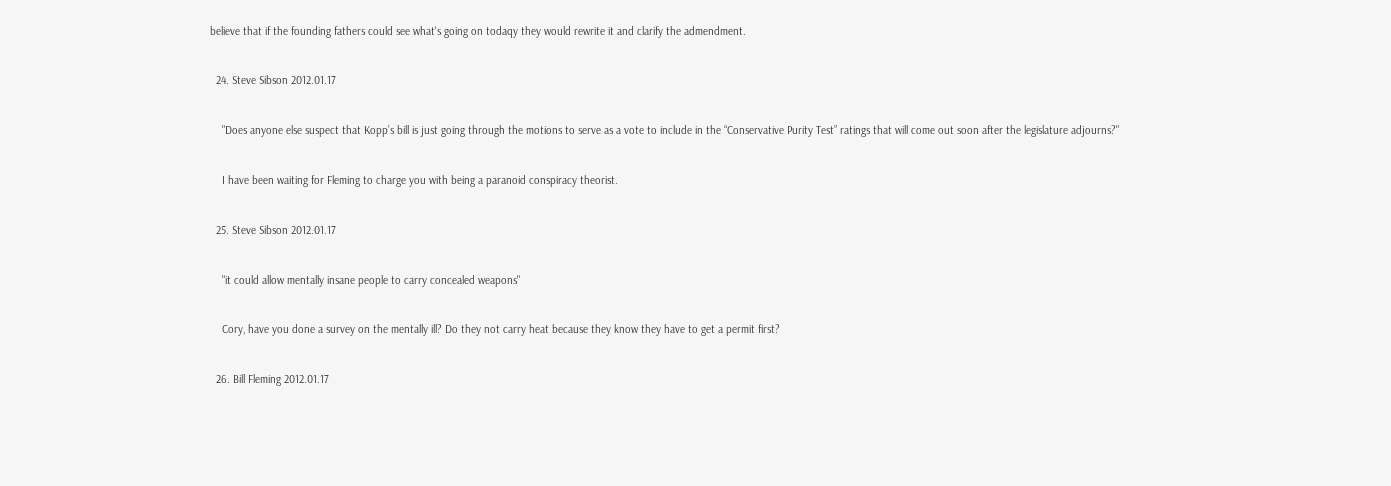believe that if the founding fathers could see what's going on todaqy they would rewrite it and clarify the admendment.

  24. Steve Sibson 2012.01.17

    "Does anyone else suspect that Kopp’s bill is just going through the motions to serve as a vote to include in the “Conservative Purity Test” ratings that will come out soon after the legislature adjourns?"

    I have been waiting for Fleming to charge you with being a paranoid conspiracy theorist.

  25. Steve Sibson 2012.01.17

    "it could allow mentally insane people to carry concealed weapons"

    Cory, have you done a survey on the mentally ill? Do they not carry heat because they know they have to get a permit first?

  26. Bill Fleming 2012.01.17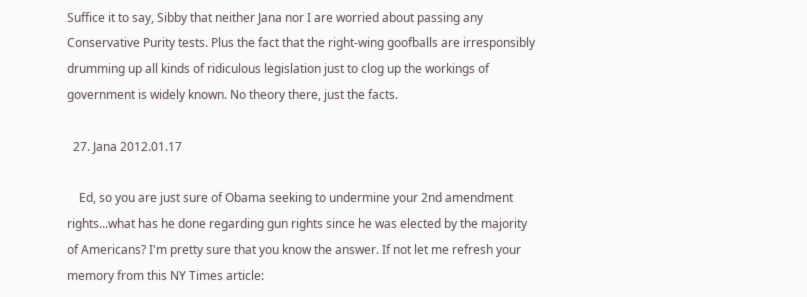Suffice it to say, Sibby that neither Jana nor I are worried about passing any Conservative Purity tests. Plus the fact that the right-wing goofballs are irresponsibly drumming up all kinds of ridiculous legislation just to clog up the workings of government is widely known. No theory there, just the facts.

  27. Jana 2012.01.17

    Ed, so you are just sure of Obama seeking to undermine your 2nd amendment rights...what has he done regarding gun rights since he was elected by the majority of Americans? I'm pretty sure that you know the answer. If not let me refresh your memory from this NY Times article: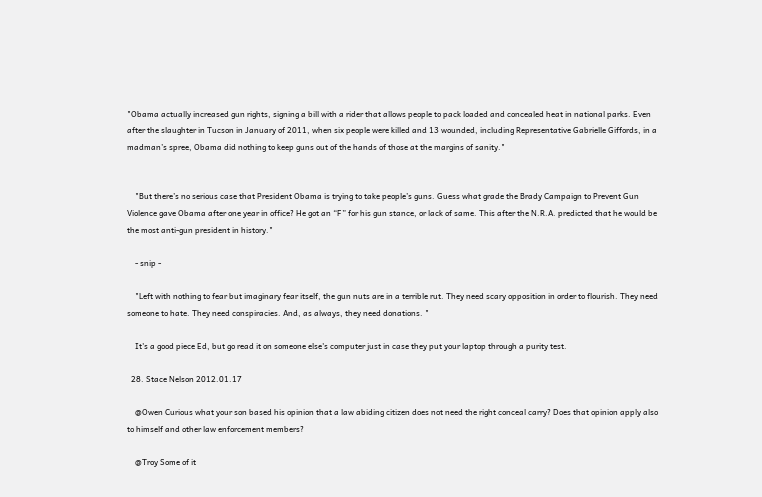"Obama actually increased gun rights, signing a bill with a rider that allows people to pack loaded and concealed heat in national parks. Even after the slaughter in Tucson in January of 2011, when six people were killed and 13 wounded, including Representative Gabrielle Giffords, in a madman’s spree, Obama did nothing to keep guns out of the hands of those at the margins of sanity."


    "But there’s no serious case that President Obama is trying to take people’s guns. Guess what grade the Brady Campaign to Prevent Gun Violence gave Obama after one year in office? He got an “F” for his gun stance, or lack of same. This after the N.R.A. predicted that he would be the most anti-gun president in history."

    - snip -

    "Left with nothing to fear but imaginary fear itself, the gun nuts are in a terrible rut. They need scary opposition in order to flourish. They need someone to hate. They need conspiracies. And, as always, they need donations. "

    It's a good piece Ed, but go read it on someone else's computer just in case they put your laptop through a purity test.

  28. Stace Nelson 2012.01.17

    @Owen Curious what your son based his opinion that a law abiding citizen does not need the right conceal carry? Does that opinion apply also to himself and other law enforcement members?

    @Troy Some of it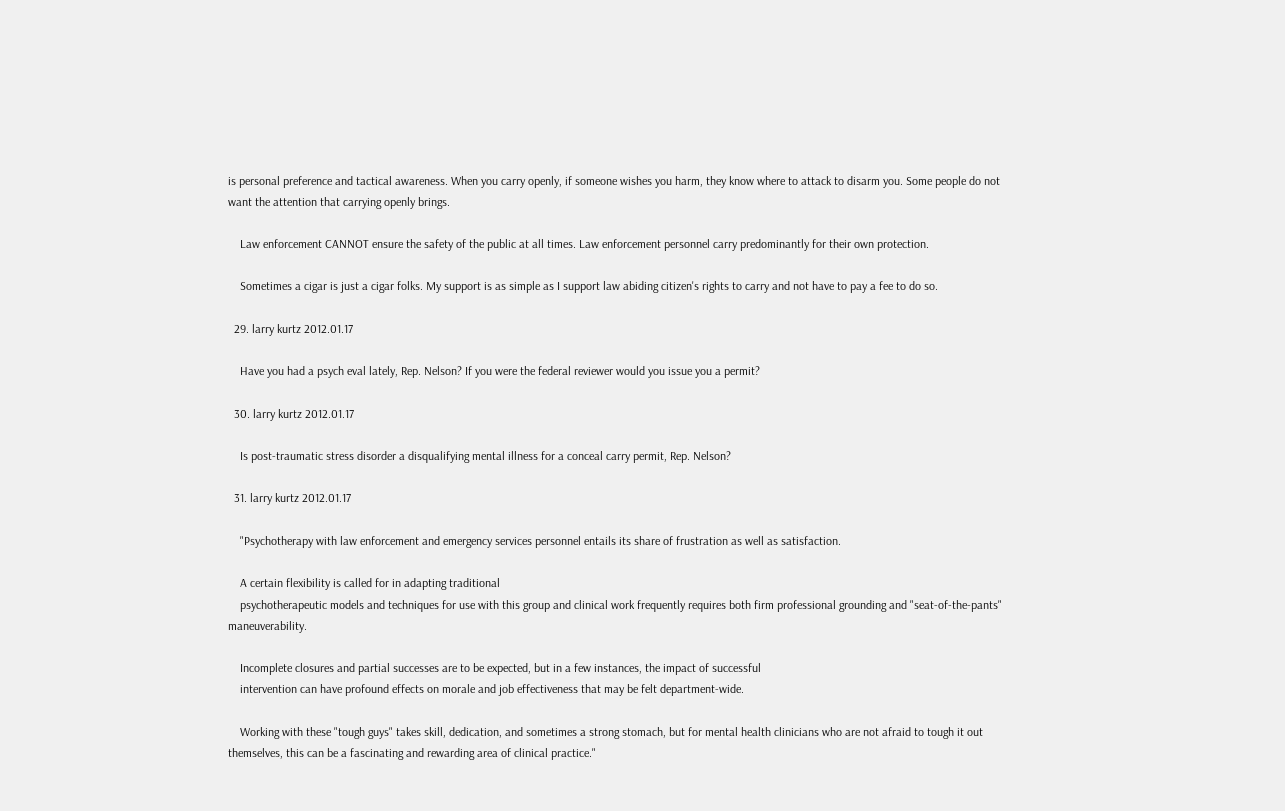is personal preference and tactical awareness. When you carry openly, if someone wishes you harm, they know where to attack to disarm you. Some people do not want the attention that carrying openly brings.

    Law enforcement CANNOT ensure the safety of the public at all times. Law enforcement personnel carry predominantly for their own protection.

    Sometimes a cigar is just a cigar folks. My support is as simple as I support law abiding citizen's rights to carry and not have to pay a fee to do so.

  29. larry kurtz 2012.01.17

    Have you had a psych eval lately, Rep. Nelson? If you were the federal reviewer would you issue you a permit?

  30. larry kurtz 2012.01.17

    Is post-traumatic stress disorder a disqualifying mental illness for a conceal carry permit, Rep. Nelson?

  31. larry kurtz 2012.01.17

    "Psychotherapy with law enforcement and emergency services personnel entails its share of frustration as well as satisfaction.

    A certain flexibility is called for in adapting traditional
    psychotherapeutic models and techniques for use with this group and clinical work frequently requires both firm professional grounding and "seat-of-the-pants" maneuverability.

    Incomplete closures and partial successes are to be expected, but in a few instances, the impact of successful
    intervention can have profound effects on morale and job effectiveness that may be felt department-wide.

    Working with these "tough guys" takes skill, dedication, and sometimes a strong stomach, but for mental health clinicians who are not afraid to tough it out themselves, this can be a fascinating and rewarding area of clinical practice."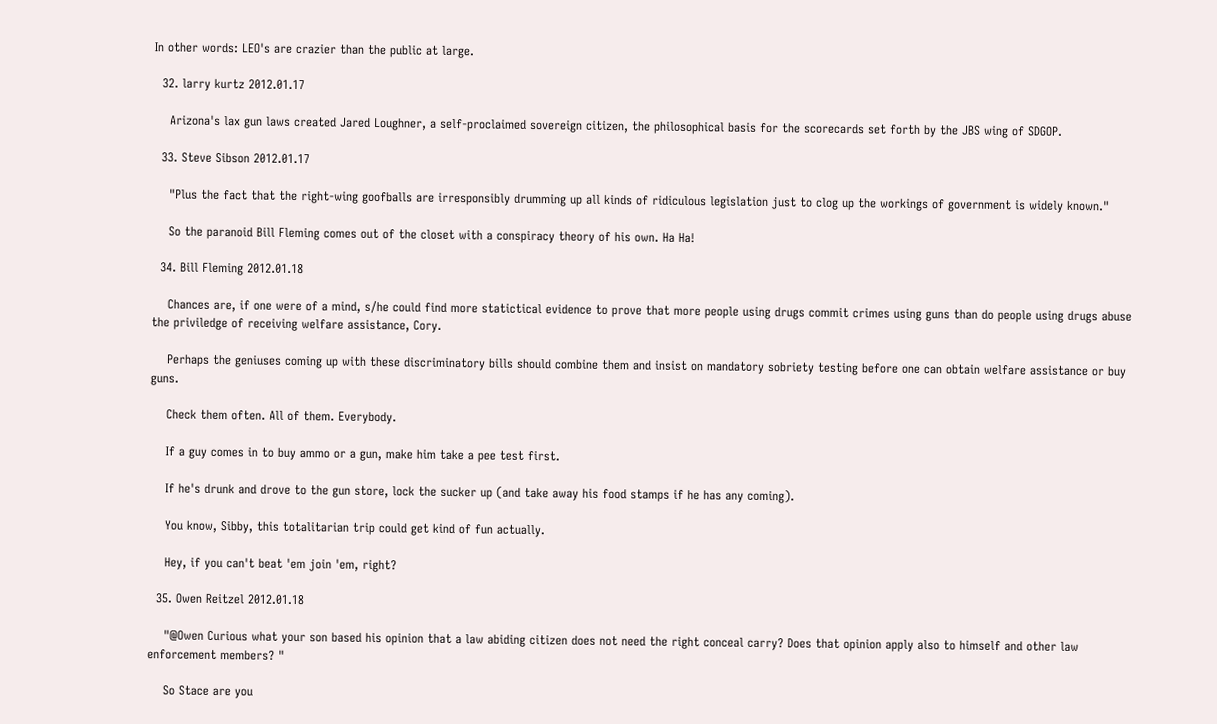In other words: LEO's are crazier than the public at large.

  32. larry kurtz 2012.01.17

    Arizona's lax gun laws created Jared Loughner, a self-proclaimed sovereign citizen, the philosophical basis for the scorecards set forth by the JBS wing of SDGOP.

  33. Steve Sibson 2012.01.17

    "Plus the fact that the right-wing goofballs are irresponsibly drumming up all kinds of ridiculous legislation just to clog up the workings of government is widely known."

    So the paranoid Bill Fleming comes out of the closet with a conspiracy theory of his own. Ha Ha!

  34. Bill Fleming 2012.01.18

    Chances are, if one were of a mind, s/he could find more statictical evidence to prove that more people using drugs commit crimes using guns than do people using drugs abuse the priviledge of receiving welfare assistance, Cory.

    Perhaps the geniuses coming up with these discriminatory bills should combine them and insist on mandatory sobriety testing before one can obtain welfare assistance or buy guns.

    Check them often. All of them. Everybody.

    If a guy comes in to buy ammo or a gun, make him take a pee test first.

    If he's drunk and drove to the gun store, lock the sucker up (and take away his food stamps if he has any coming).

    You know, Sibby, this totalitarian trip could get kind of fun actually.

    Hey, if you can't beat 'em join 'em, right?

  35. Owen Reitzel 2012.01.18

    "@Owen Curious what your son based his opinion that a law abiding citizen does not need the right conceal carry? Does that opinion apply also to himself and other law enforcement members? "

    So Stace are you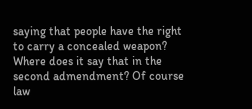saying that people have the right to carry a concealed weapon? Where does it say that in the second admendment? Of course law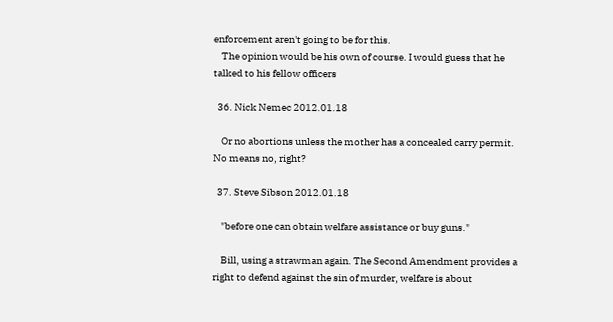enforcement aren't going to be for this.
    The opinion would be his own of course. I would guess that he talked to his fellow officers

  36. Nick Nemec 2012.01.18

    Or no abortions unless the mother has a concealed carry permit. No means no, right?

  37. Steve Sibson 2012.01.18

    "before one can obtain welfare assistance or buy guns."

    Bill, using a strawman again. The Second Amendment provides a right to defend against the sin of murder, welfare is about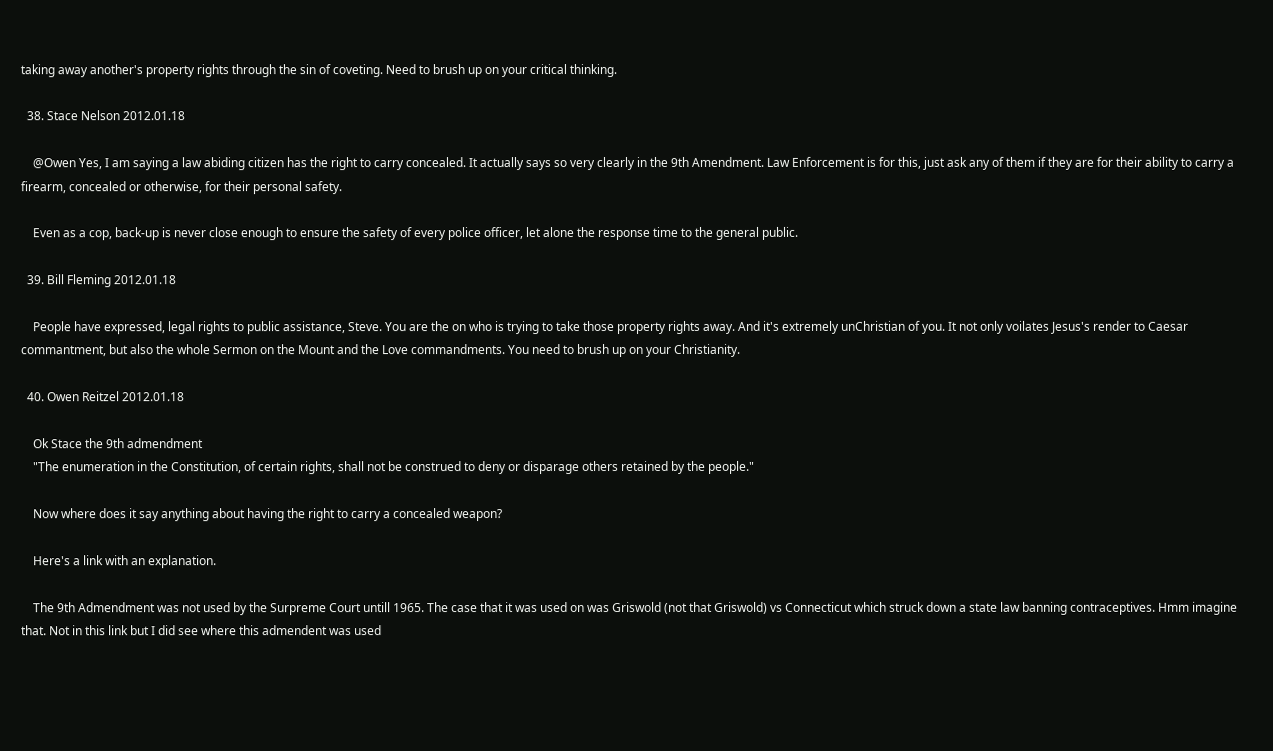taking away another's property rights through the sin of coveting. Need to brush up on your critical thinking.

  38. Stace Nelson 2012.01.18

    @Owen Yes, I am saying a law abiding citizen has the right to carry concealed. It actually says so very clearly in the 9th Amendment. Law Enforcement is for this, just ask any of them if they are for their ability to carry a firearm, concealed or otherwise, for their personal safety.

    Even as a cop, back-up is never close enough to ensure the safety of every police officer, let alone the response time to the general public.

  39. Bill Fleming 2012.01.18

    People have expressed, legal rights to public assistance, Steve. You are the on who is trying to take those property rights away. And it's extremely unChristian of you. It not only voilates Jesus's render to Caesar commantment, but also the whole Sermon on the Mount and the Love commandments. You need to brush up on your Christianity.

  40. Owen Reitzel 2012.01.18

    Ok Stace the 9th admendment
    "The enumeration in the Constitution, of certain rights, shall not be construed to deny or disparage others retained by the people."

    Now where does it say anything about having the right to carry a concealed weapon?

    Here's a link with an explanation.

    The 9th Admendment was not used by the Surpreme Court untill 1965. The case that it was used on was Griswold (not that Griswold) vs Connecticut which struck down a state law banning contraceptives. Hmm imagine that. Not in this link but I did see where this admendent was used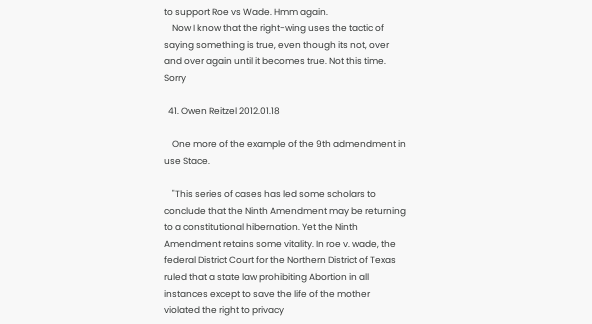to support Roe vs Wade. Hmm again.
    Now I know that the right-wing uses the tactic of saying something is true, even though its not, over and over again until it becomes true. Not this time. Sorry

  41. Owen Reitzel 2012.01.18

    One more of the example of the 9th admendment in use Stace.

    "This series of cases has led some scholars to conclude that the Ninth Amendment may be returning to a constitutional hibernation. Yet the Ninth Amendment retains some vitality. In roe v. wade, the federal District Court for the Northern District of Texas ruled that a state law prohibiting Abortion in all instances except to save the life of the mother violated the right to privacy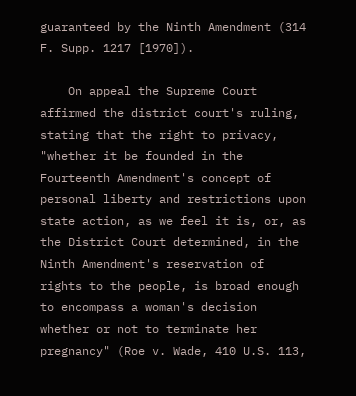guaranteed by the Ninth Amendment (314 F. Supp. 1217 [1970]).

    On appeal the Supreme Court affirmed the district court's ruling, stating that the right to privacy, "whether it be founded in the Fourteenth Amendment's concept of personal liberty and restrictions upon state action, as we feel it is, or, as the District Court determined, in the Ninth Amendment's reservation of rights to the people, is broad enough to encompass a woman's decision whether or not to terminate her pregnancy" (Roe v. Wade, 410 U.S. 113,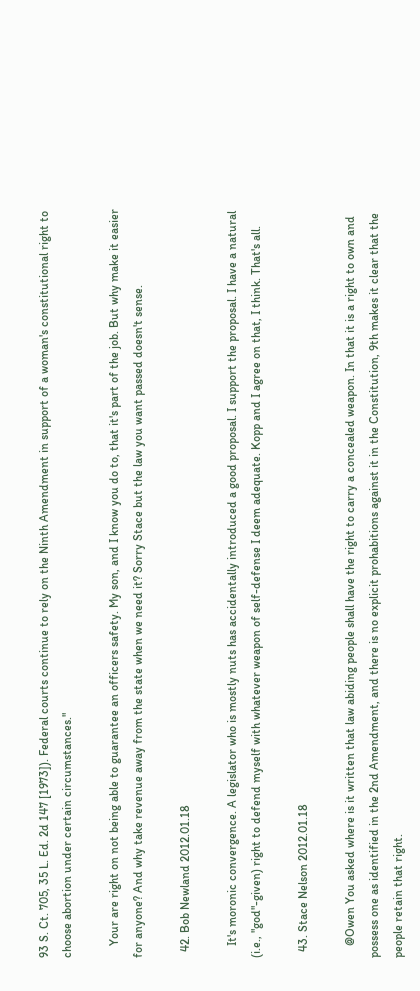93 S. Ct. 705, 35 L. Ed. 2d 147 [1973]). Federal courts continue to rely on the Ninth Amendment in support of a woman's constitutional right to choose abortion under certain circumstances."

    Your are right on not being able to guarantee an officers safety. My son, and I know you do to, that it's part of the job. But why make it easier for anyone? And why take revenue away from the state when we need it? Sorry Stace but the law you want passed doesn't sense.

  42. Bob Newland 2012.01.18

    It's moronic convergence. A legislator who is mostly nuts has accidentally introduced a good proposal. I support the proposal. I have a natural (i.e., "god"-given) right to defend myself with whatever weapon of self-defense I deem adequate. Kopp and I agree on that, I think. That's all.

  43. Stace Nelson 2012.01.18

    @Owen You asked where is it written that law abiding people shall have the right to carry a concealed weapon. In that it is a right to own and possess one as identified in the 2nd Amendment, and there is no explicit prohabitions against it in the Constitution, 9th makes it clear that the people retain that right.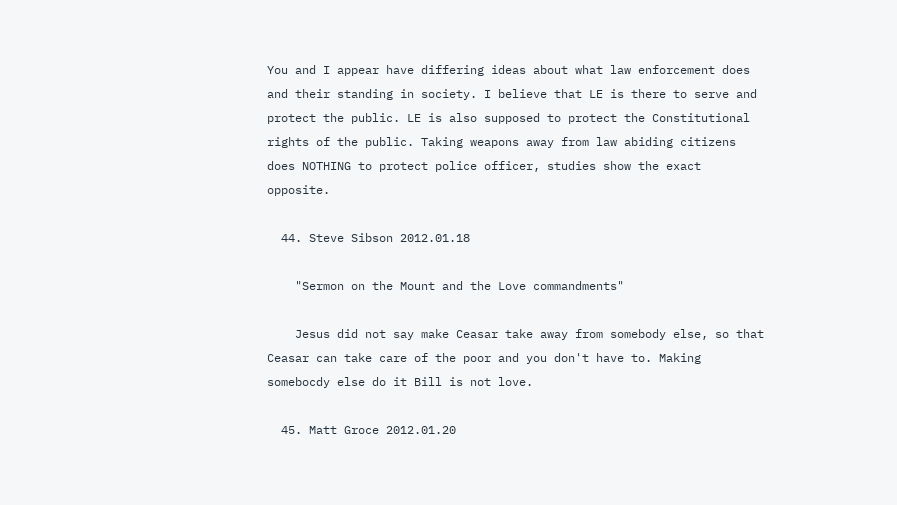You and I appear have differing ideas about what law enforcement does and their standing in society. I believe that LE is there to serve and protect the public. LE is also supposed to protect the Constitutional rights of the public. Taking weapons away from law abiding citizens does NOTHING to protect police officer, studies show the exact opposite.

  44. Steve Sibson 2012.01.18

    "Sermon on the Mount and the Love commandments"

    Jesus did not say make Ceasar take away from somebody else, so that Ceasar can take care of the poor and you don't have to. Making somebocdy else do it Bill is not love.

  45. Matt Groce 2012.01.20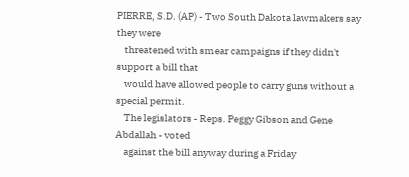PIERRE, S.D. (AP) - Two South Dakota lawmakers say they were
    threatened with smear campaigns if they didn't support a bill that
    would have allowed people to carry guns without a special permit.
    The legislators - Reps. Peggy Gibson and Gene Abdallah - voted
    against the bill anyway during a Friday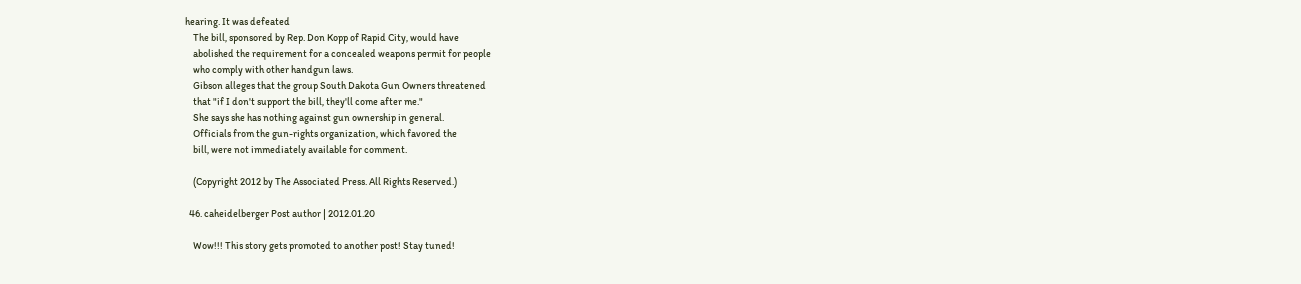hearing. It was defeated
    The bill, sponsored by Rep. Don Kopp of Rapid City, would have
    abolished the requirement for a concealed weapons permit for people
    who comply with other handgun laws.
    Gibson alleges that the group South Dakota Gun Owners threatened
    that "if I don't support the bill, they'll come after me."
    She says she has nothing against gun ownership in general.
    Officials from the gun-rights organization, which favored the
    bill, were not immediately available for comment.

    (Copyright 2012 by The Associated Press. All Rights Reserved.)

  46. caheidelberger Post author | 2012.01.20

    Wow!!! This story gets promoted to another post! Stay tuned!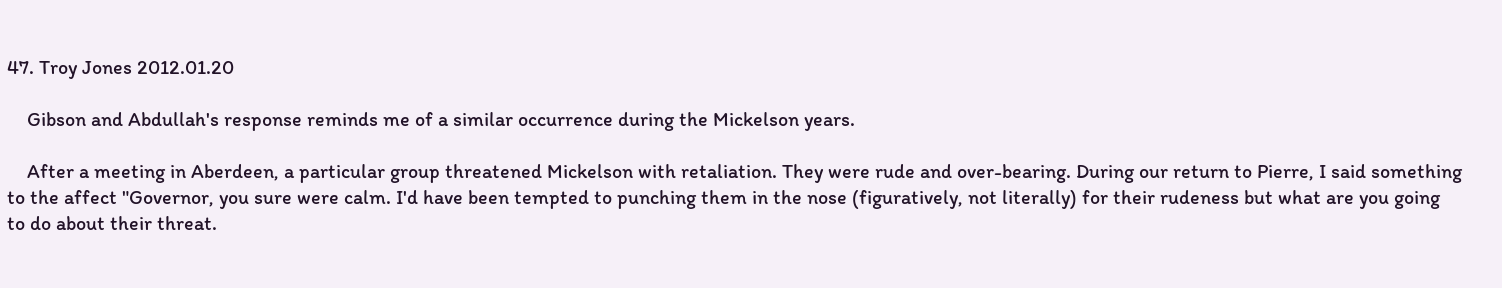47. Troy Jones 2012.01.20

    Gibson and Abdullah's response reminds me of a similar occurrence during the Mickelson years.

    After a meeting in Aberdeen, a particular group threatened Mickelson with retaliation. They were rude and over-bearing. During our return to Pierre, I said something to the affect "Governor, you sure were calm. I'd have been tempted to punching them in the nose (figuratively, not literally) for their rudeness but what are you going to do about their threat.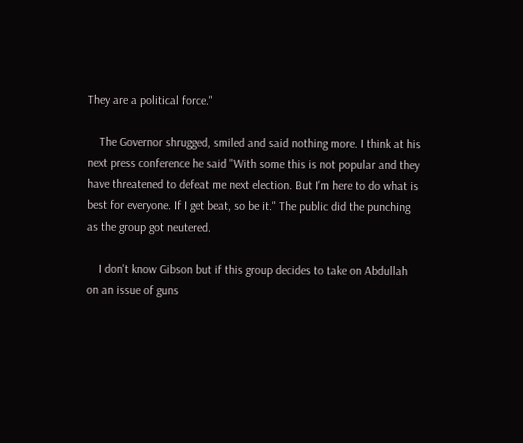They are a political force."

    The Governor shrugged, smiled and said nothing more. I think at his next press conference he said "With some this is not popular and they have threatened to defeat me next election. But I'm here to do what is best for everyone. If I get beat, so be it." The public did the punching as the group got neutered.

    I don't know Gibson but if this group decides to take on Abdullah on an issue of guns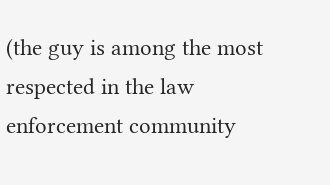(the guy is among the most respected in the law enforcement community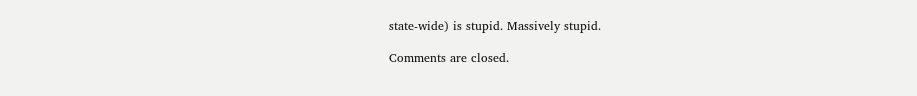state-wide) is stupid. Massively stupid.

Comments are closed.